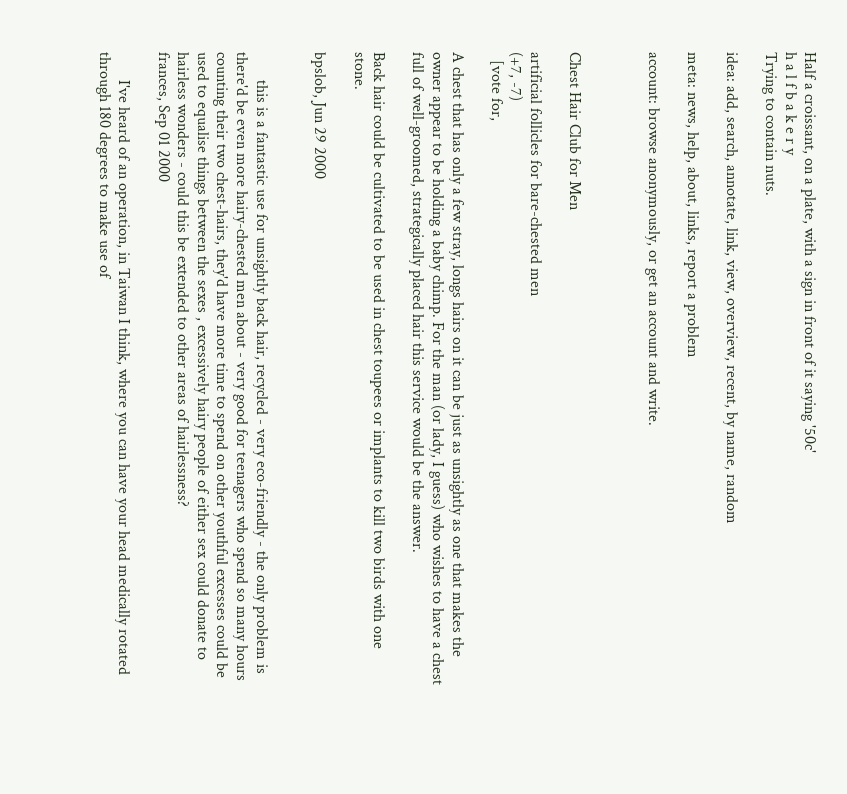Half a croissant, on a plate, with a sign in front of it saying '50c'
h a l f b a k e r y
Trying to contain nuts.

idea: add, search, annotate, link, view, overview, recent, by name, random

meta: news, help, about, links, report a problem

account: browse anonymously, or get an account and write.



Chest Hair Club for Men

artificial follicles for bare-chested men
(+7, -7)
  [vote for,

A chest that has only a few stray, longs hairs on it can be just as unsightly as one that makes the owner appear to be holding a baby chimp. For the man (or lady, I guess) who wishes to have a chest full of well-groomed, strategically placed hair this service would be the answer.

Back hair could be cultivated to be used in chest toupees or implants to kill two birds with one stone.

bpslob, Jun 29 2000


       this is a fantastic use for unsightly back hair, recycled - very eco-friendly - the only problem is there'd be even more hairy-chested men about - very good for teenagers who spend so many hours counting their two chest-hairs, they'd have more time to spend on other youthful excesses could be used to equalise things between the sexes , excessively hairy people of either sex could donate to hairless wonders - could this be extended to other areas of hairlessness?
frances, Sep 01 2000

       I've heard of an operation, in Taiwan I think, where you can have your head medically rotated through 180 degrees to make use of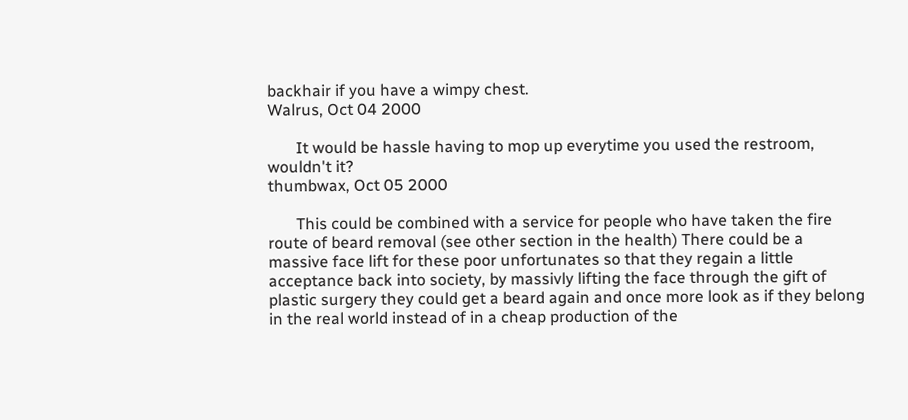backhair if you have a wimpy chest.
Walrus, Oct 04 2000

       It would be hassle having to mop up everytime you used the restroom, wouldn't it?
thumbwax, Oct 05 2000

       This could be combined with a service for people who have taken the fire route of beard removal (see other section in the health) There could be a massive face lift for these poor unfortunates so that they regain a little acceptance back into society, by massivly lifting the face through the gift of plastic surgery they could get a beard again and once more look as if they belong in the real world instead of in a cheap production of the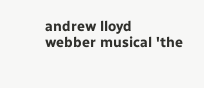andrew lloyd webber musical 'the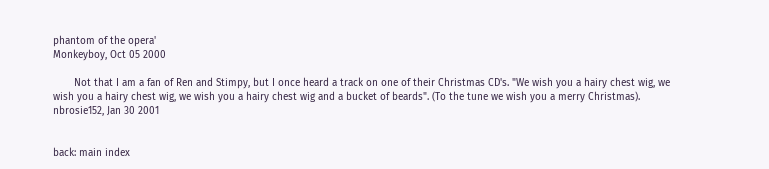phantom of the opera'
Monkeyboy, Oct 05 2000

       Not that I am a fan of Ren and Stimpy, but I once heard a track on one of their Christmas CD's. "We wish you a hairy chest wig, we wish you a hairy chest wig, we wish you a hairy chest wig and a bucket of beards". (To the tune we wish you a merry Christmas).
nbrosie152, Jan 30 2001


back: main index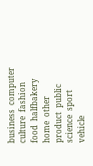business  computer  culture  fashion  food  halfbakery  home  other  product  public  science  sport  vehicle